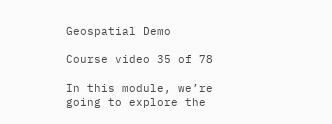Geospatial Demo

Course video 35 of 78

In this module, we’re going to explore the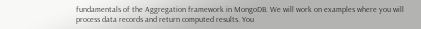fundamentals of the Aggregation framework in MongoDB. We will work on examples where you will process data records and return computed results. You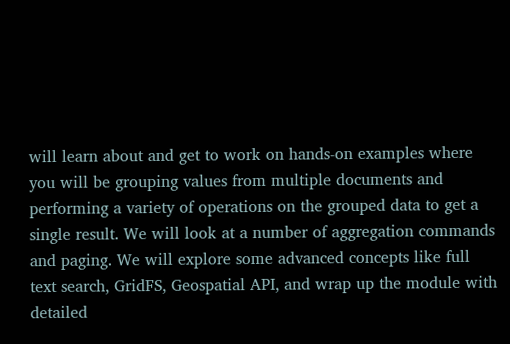will learn about and get to work on hands-on examples where you will be grouping values from multiple documents and performing a variety of operations on the grouped data to get a single result. We will look at a number of aggregation commands and paging. We will explore some advanced concepts like full text search, GridFS, Geospatial API, and wrap up the module with detailed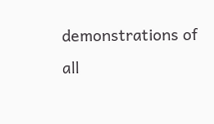demonstrations of all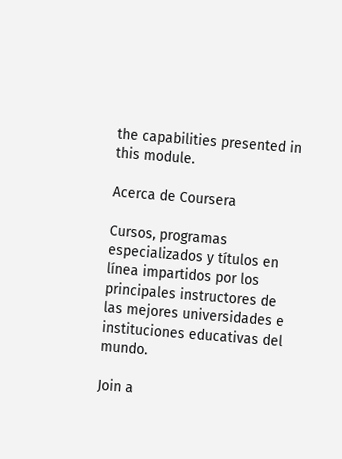the capabilities presented in this module.

Acerca de Coursera

Cursos, programas especializados y títulos en línea impartidos por los principales instructores de las mejores universidades e instituciones educativas del mundo.

Join a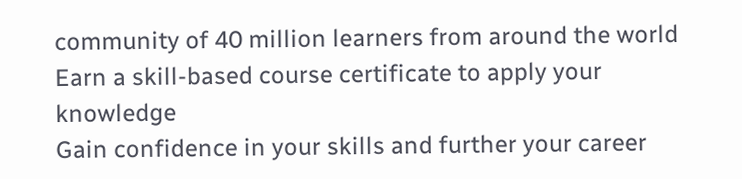community of 40 million learners from around the world
Earn a skill-based course certificate to apply your knowledge
Gain confidence in your skills and further your career